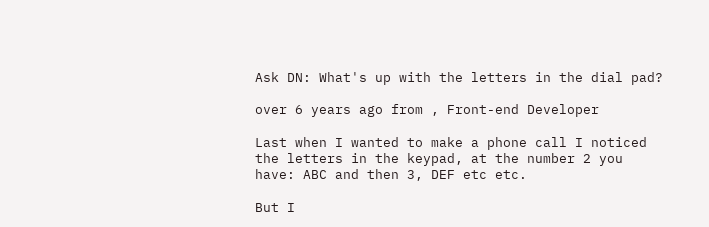Ask DN: What's up with the letters in the dial pad?

over 6 years ago from , Front-end Developer

Last when I wanted to make a phone call I noticed the letters in the keypad, at the number 2 you have: ABC and then 3, DEF etc etc.

But I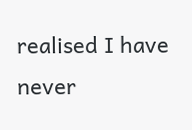realised I have never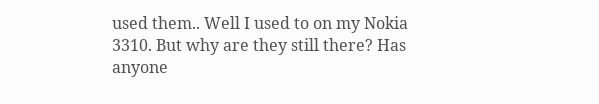used them.. Well I used to on my Nokia 3310. But why are they still there? Has anyone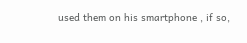used them on his smartphone , if so,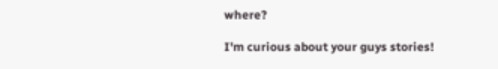where?

I'm curious about your guys stories!